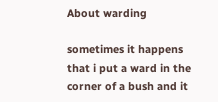About warding

sometimes it happens that i put a ward in the corner of a bush and it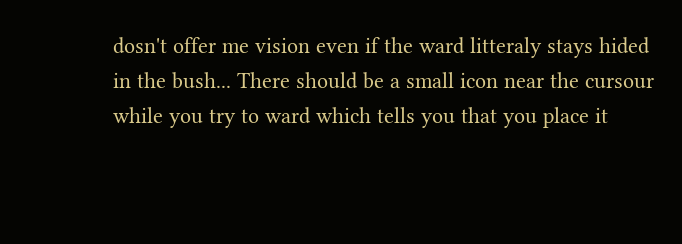dosn't offer me vision even if the ward litteraly stays hided in the bush... There should be a small icon near the cursour while you try to ward which tells you that you place it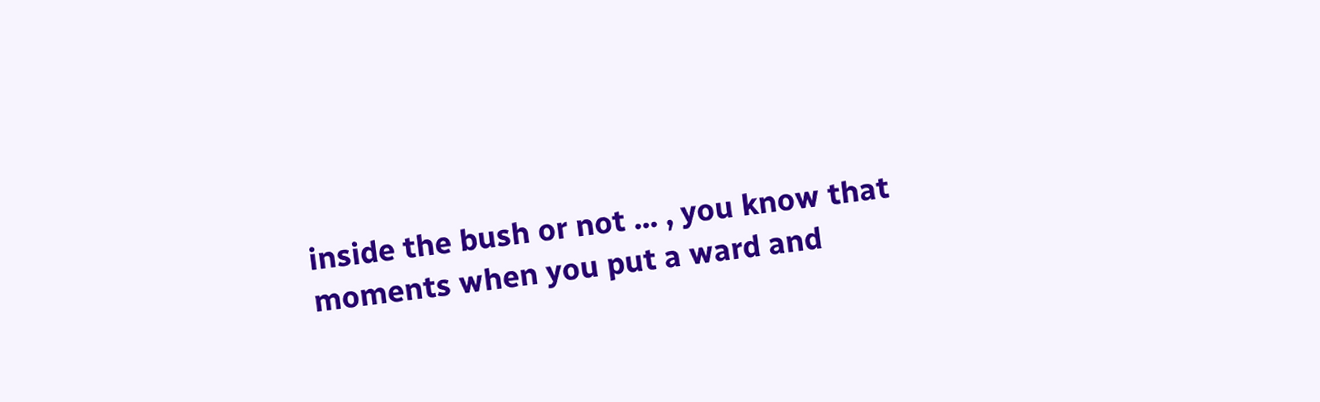inside the bush or not ... , you know that moments when you put a ward and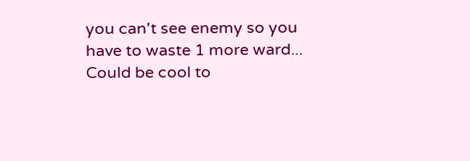you can't see enemy so you have to waste 1 more ward... Could be cool to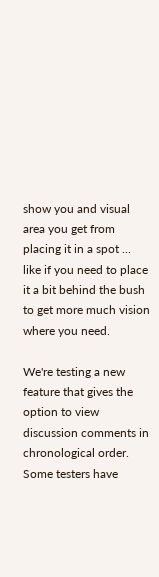show you and visual area you get from placing it in a spot ... like if you need to place it a bit behind the bush to get more much vision where you need.

We're testing a new feature that gives the option to view discussion comments in chronological order. Some testers have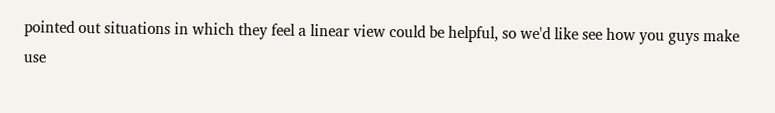pointed out situations in which they feel a linear view could be helpful, so we'd like see how you guys make use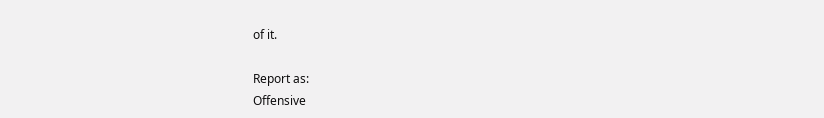of it.

Report as:
Offensive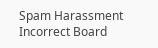Spam Harassment Incorrect Board